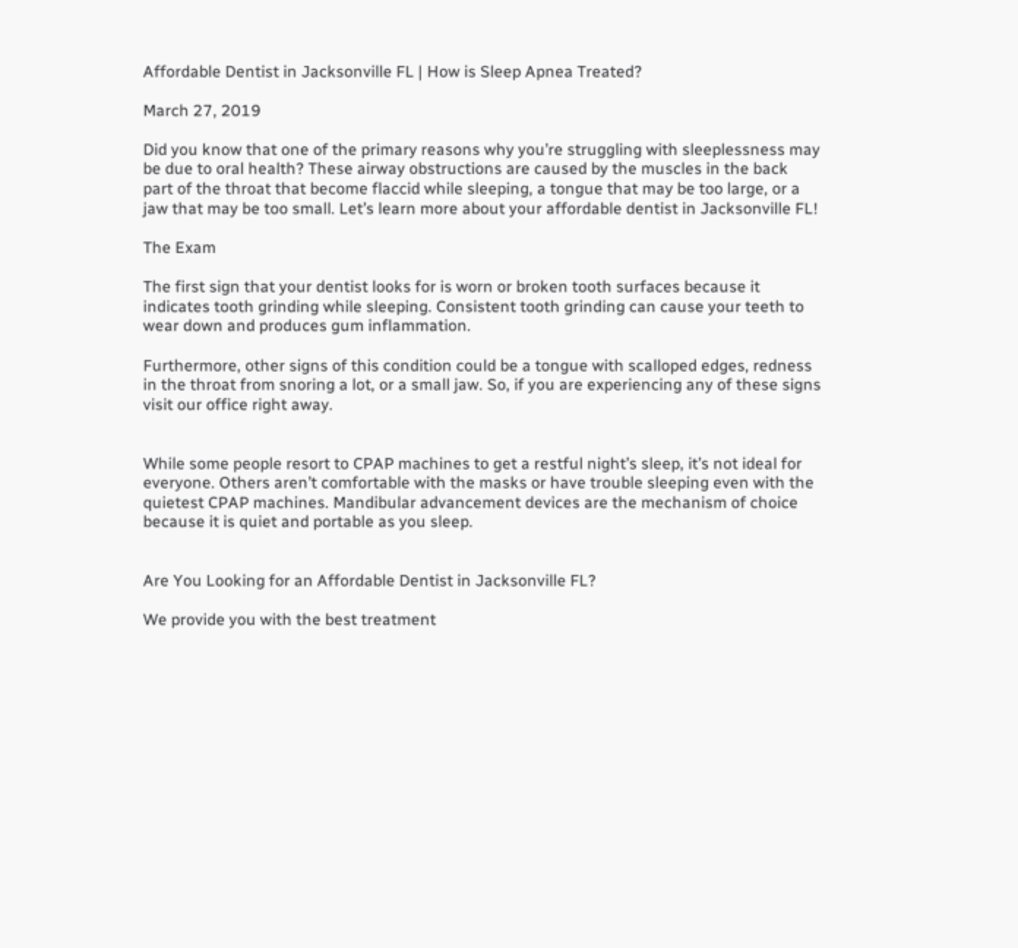Affordable Dentist in Jacksonville FL | How is Sleep Apnea Treated?

March 27, 2019

Did you know that one of the primary reasons why you’re struggling with sleeplessness may be due to oral health? These airway obstructions are caused by the muscles in the back part of the throat that become flaccid while sleeping, a tongue that may be too large, or a jaw that may be too small. Let’s learn more about your affordable dentist in Jacksonville FL!

The Exam

The first sign that your dentist looks for is worn or broken tooth surfaces because it indicates tooth grinding while sleeping. Consistent tooth grinding can cause your teeth to wear down and produces gum inflammation.

Furthermore, other signs of this condition could be a tongue with scalloped edges, redness in the throat from snoring a lot, or a small jaw. So, if you are experiencing any of these signs visit our office right away.


While some people resort to CPAP machines to get a restful night’s sleep, it’s not ideal for everyone. Others aren’t comfortable with the masks or have trouble sleeping even with the quietest CPAP machines. Mandibular advancement devices are the mechanism of choice because it is quiet and portable as you sleep.


Are You Looking for an Affordable Dentist in Jacksonville FL?

We provide you with the best treatment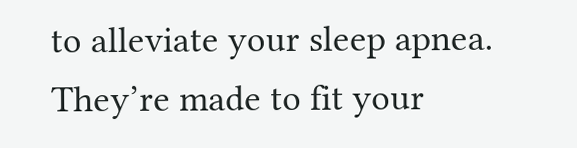to alleviate your sleep apnea. They’re made to fit your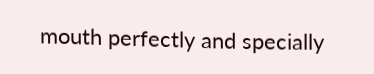mouth perfectly and specially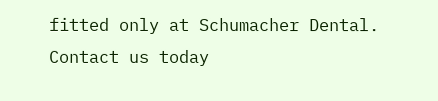fitted only at Schumacher Dental. Contact us today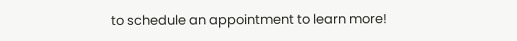to schedule an appointment to learn more!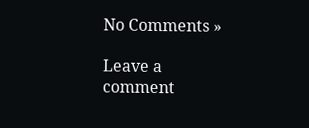No Comments »

Leave a comment